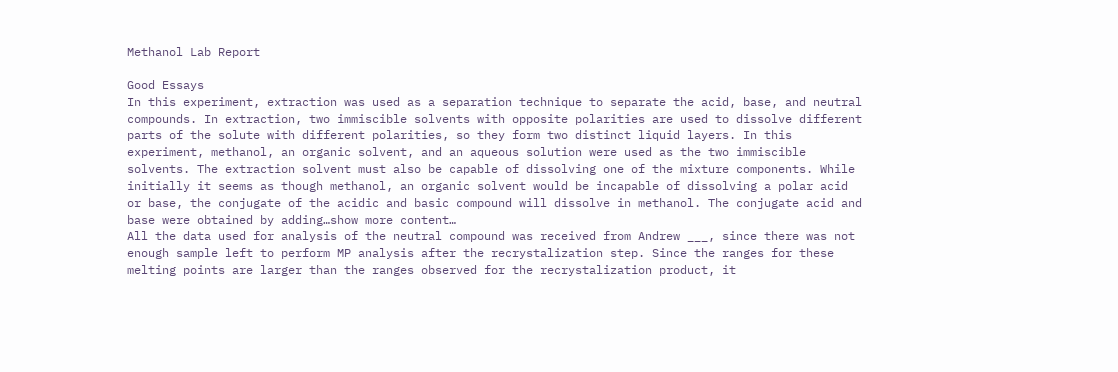Methanol Lab Report

Good Essays
In this experiment, extraction was used as a separation technique to separate the acid, base, and neutral compounds. In extraction, two immiscible solvents with opposite polarities are used to dissolve different parts of the solute with different polarities, so they form two distinct liquid layers. In this experiment, methanol, an organic solvent, and an aqueous solution were used as the two immiscible solvents. The extraction solvent must also be capable of dissolving one of the mixture components. While initially it seems as though methanol, an organic solvent would be incapable of dissolving a polar acid or base, the conjugate of the acidic and basic compound will dissolve in methanol. The conjugate acid and base were obtained by adding…show more content…
All the data used for analysis of the neutral compound was received from Andrew ___, since there was not enough sample left to perform MP analysis after the recrystalization step. Since the ranges for these melting points are larger than the ranges observed for the recrystalization product, it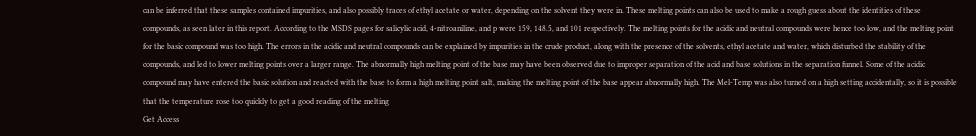can be inferred that these samples contained impurities, and also possibly traces of ethyl acetate or water, depending on the solvent they were in. These melting points can also be used to make a rough guess about the identities of these compounds, as seen later in this report. According to the MSDS pages for salicylic acid, 4-nitroaniline, and p were 159, 148.5, and 101 respectively. The melting points for the acidic and neutral compounds were hence too low, and the melting point for the basic compound was too high. The errors in the acidic and neutral compounds can be explained by impurities in the crude product, along with the presence of the solvents, ethyl acetate and water, which disturbed the stability of the compounds, and led to lower melting points over a larger range. The abnormally high melting point of the base may have been observed due to improper separation of the acid and base solutions in the separation funnel. Some of the acidic compound may have entered the basic solution and reacted with the base to form a high melting point salt, making the melting point of the base appear abnormally high. The Mel-Temp was also turned on a high setting accidentally, so it is possible that the temperature rose too quickly to get a good reading of the melting
Get Access